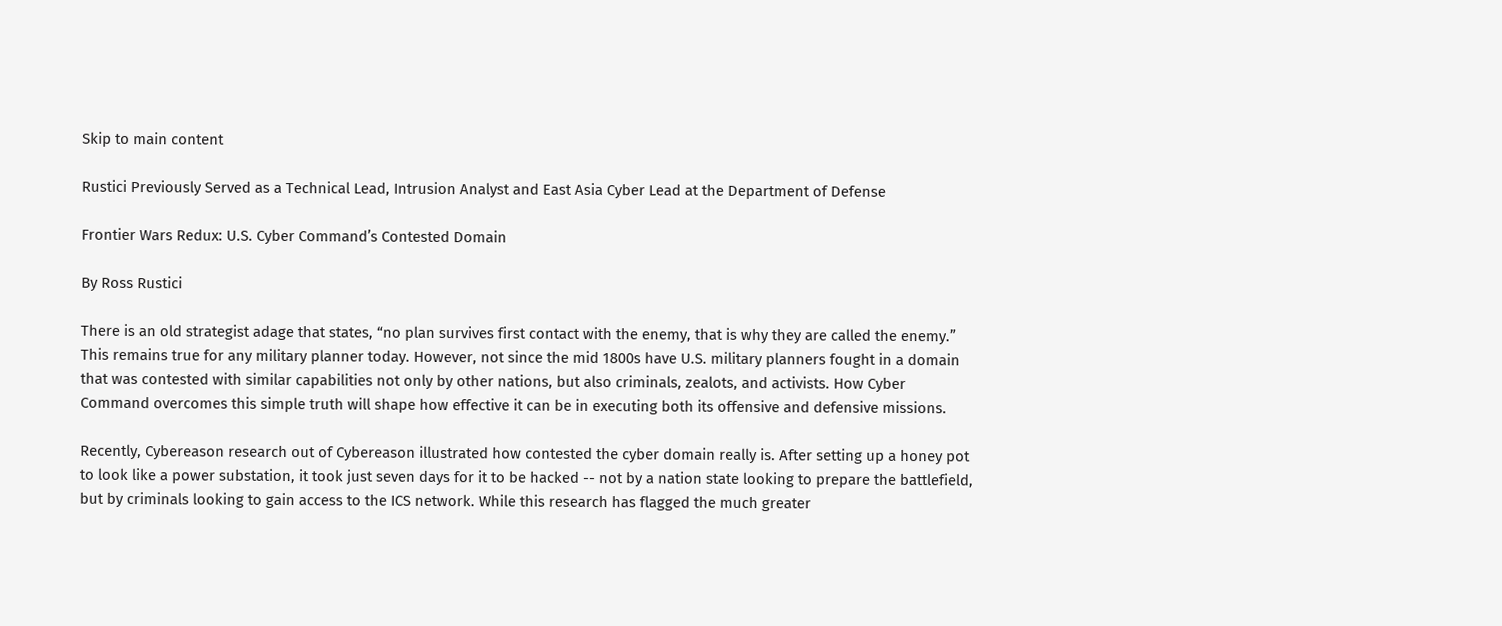Skip to main content

Rustici Previously Served as a Technical Lead, Intrusion Analyst and East Asia Cyber Lead at the Department of Defense

Frontier Wars Redux: U.S. Cyber Command’s Contested Domain

By Ross Rustici

There is an old strategist adage that states, “no plan survives first contact with the enemy, that is why they are called the enemy.” This remains true for any military planner today. However, not since the mid 1800s have U.S. military planners fought in a domain that was contested with similar capabilities not only by other nations, but also criminals, zealots, and activists. How Cyber Command overcomes this simple truth will shape how effective it can be in executing both its offensive and defensive missions.

Recently, Cybereason research out of Cybereason illustrated how contested the cyber domain really is. After setting up a honey pot to look like a power substation, it took just seven days for it to be hacked -- not by a nation state looking to prepare the battlefield, but by criminals looking to gain access to the ICS network. While this research has flagged the much greater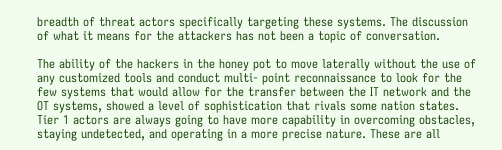breadth of threat actors specifically targeting these systems. The discussion of what it means for the attackers has not been a topic of conversation.

The ability of the hackers in the honey pot to move laterally without the use of any customized tools and conduct multi- point reconnaissance to look for the few systems that would allow for the transfer between the IT network and the OT systems, showed a level of sophistication that rivals some nation states. Tier 1 actors are always going to have more capability in overcoming obstacles, staying undetected, and operating in a more precise nature. These are all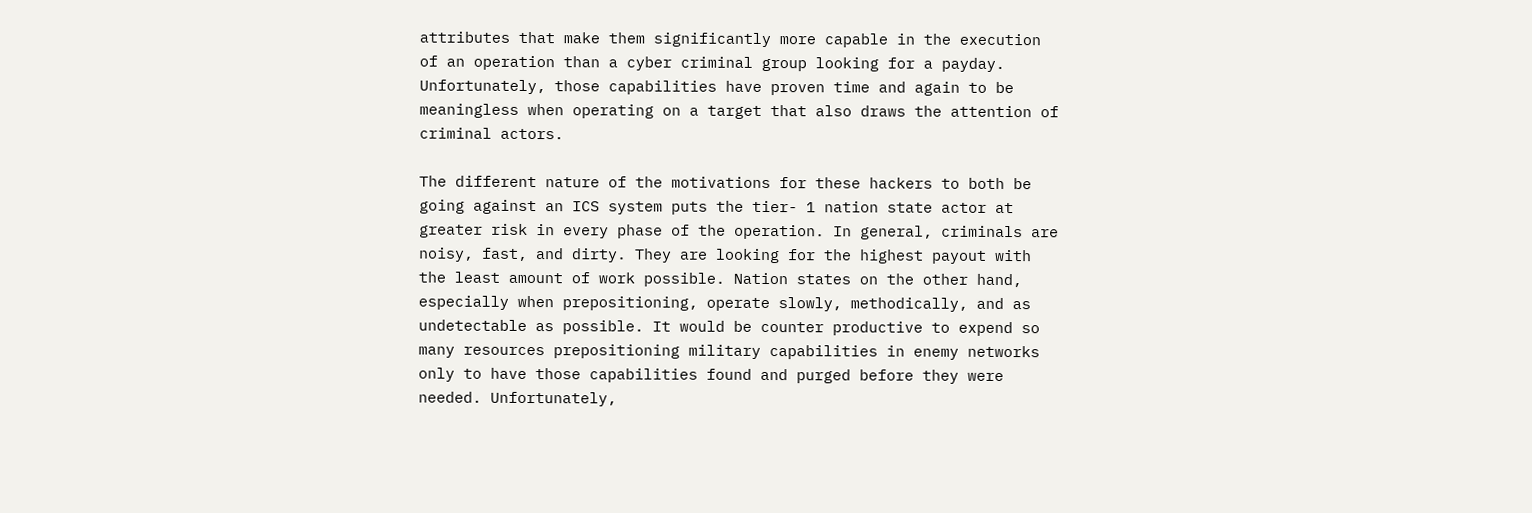attributes that make them significantly more capable in the execution of an operation than a cyber criminal group looking for a payday. Unfortunately, those capabilities have proven time and again to be meaningless when operating on a target that also draws the attention of criminal actors.

The different nature of the motivations for these hackers to both be going against an ICS system puts the tier- 1 nation state actor at greater risk in every phase of the operation. In general, criminals are noisy, fast, and dirty. They are looking for the highest payout with the least amount of work possible. Nation states on the other hand, especially when prepositioning, operate slowly, methodically, and as undetectable as possible. It would be counter productive to expend so many resources prepositioning military capabilities in enemy networks only to have those capabilities found and purged before they were needed. Unfortunately,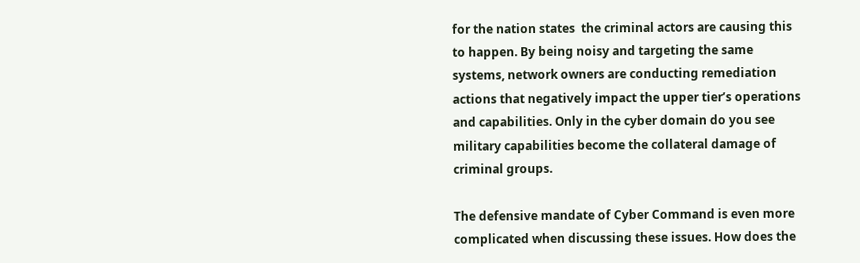for the nation states  the criminal actors are causing this to happen. By being noisy and targeting the same systems, network owners are conducting remediation actions that negatively impact the upper tier’s operations and capabilities. Only in the cyber domain do you see military capabilities become the collateral damage of criminal groups.

The defensive mandate of Cyber Command is even more complicated when discussing these issues. How does the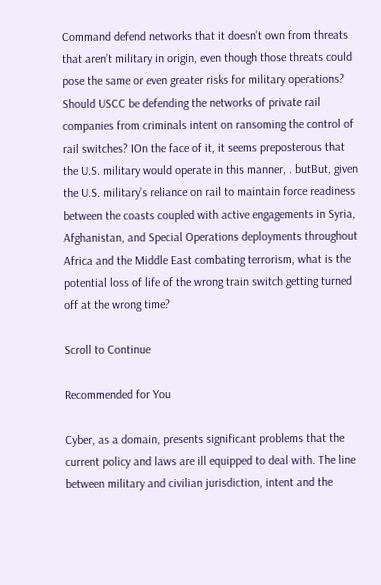Command defend networks that it doesn’t own from threats that aren’t military in origin, even though those threats could pose the same or even greater risks for military operations? Should USCC be defending the networks of private rail companies from criminals intent on ransoming the control of rail switches? IOn the face of it, it seems preposterous that the U.S. military would operate in this manner, . butBut, given the U.S. military’s reliance on rail to maintain force readiness between the coasts coupled with active engagements in Syria, Afghanistan, and Special Operations deployments throughout Africa and the Middle East combating terrorism, what is the potential loss of life of the wrong train switch getting turned off at the wrong time?

Scroll to Continue

Recommended for You

Cyber, as a domain, presents significant problems that the current policy and laws are ill equipped to deal with. The line between military and civilian jurisdiction, intent and the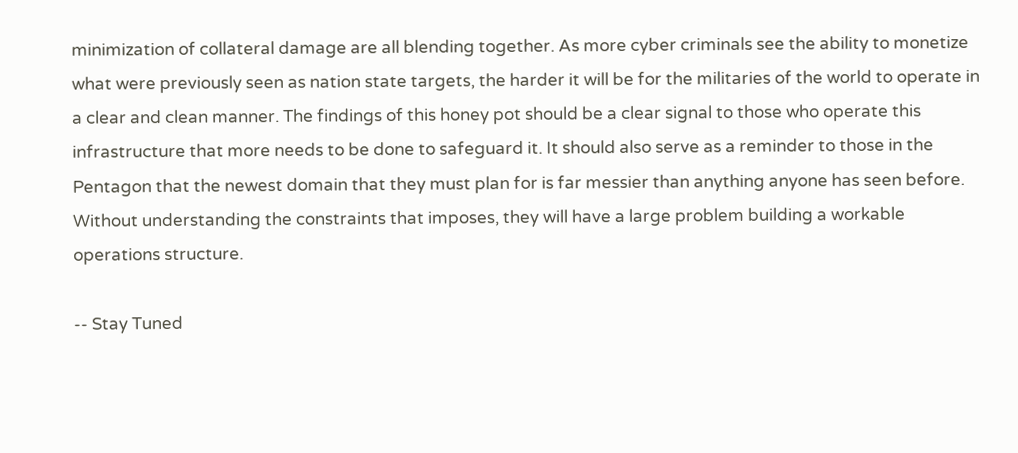minimization of collateral damage are all blending together. As more cyber criminals see the ability to monetize what were previously seen as nation state targets, the harder it will be for the militaries of the world to operate in a clear and clean manner. The findings of this honey pot should be a clear signal to those who operate this infrastructure that more needs to be done to safeguard it. It should also serve as a reminder to those in the Pentagon that the newest domain that they must plan for is far messier than anything anyone has seen before. Without understanding the constraints that imposes, they will have a large problem building a workable operations structure.

-- Stay Tuned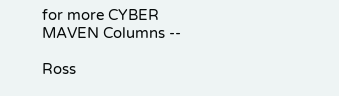for more CYBER MAVEN Columns --

Ross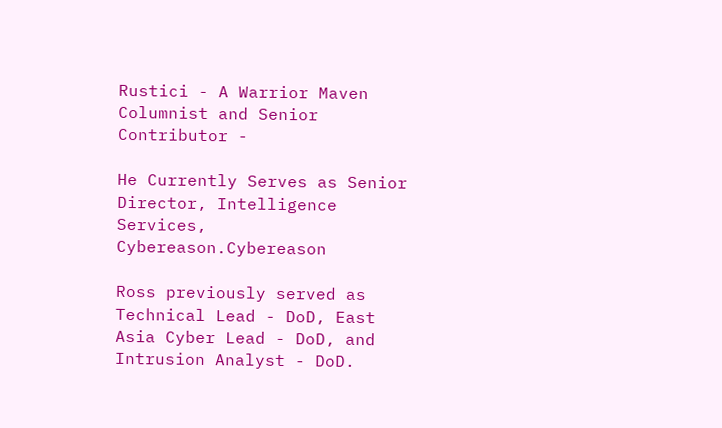Rustici - A Warrior Maven Columnist and Senior Contributor -

He Currently Serves as Senior Director, Intelligence Services, Cybereason.Cybereason

Ross previously served as Technical Lead - DoD, East Asia Cyber Lead - DoD, and Intrusion Analyst - DoD.